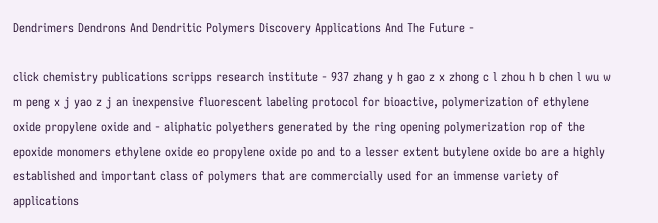Dendrimers Dendrons And Dendritic Polymers Discovery Applications And The Future -

click chemistry publications scripps research institute - 937 zhang y h gao z x zhong c l zhou h b chen l wu w m peng x j yao z j an inexpensive fluorescent labeling protocol for bioactive, polymerization of ethylene oxide propylene oxide and - aliphatic polyethers generated by the ring opening polymerization rop of the epoxide monomers ethylene oxide eo propylene oxide po and to a lesser extent butylene oxide bo are a highly established and important class of polymers that are commercially used for an immense variety of applications